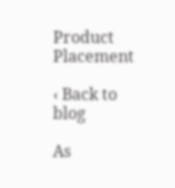Product Placement

‹ Back to blog

As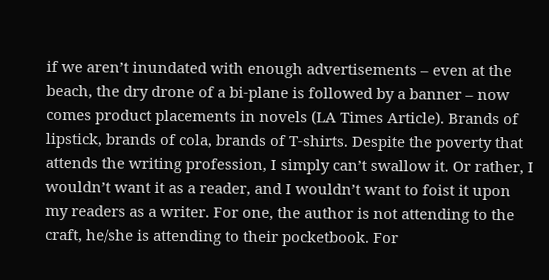if we aren’t inundated with enough advertisements – even at the beach, the dry drone of a bi-plane is followed by a banner – now comes product placements in novels (LA Times Article). Brands of lipstick, brands of cola, brands of T-shirts. Despite the poverty that attends the writing profession, I simply can’t swallow it. Or rather, I wouldn’t want it as a reader, and I wouldn’t want to foist it upon my readers as a writer. For one, the author is not attending to the craft, he/she is attending to their pocketbook. For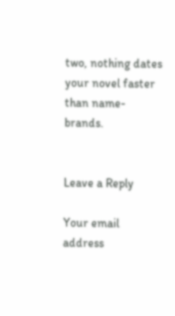two, nothing dates your novel faster than name-brands.


Leave a Reply

Your email address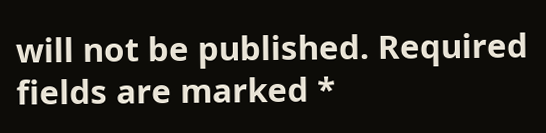will not be published. Required fields are marked *